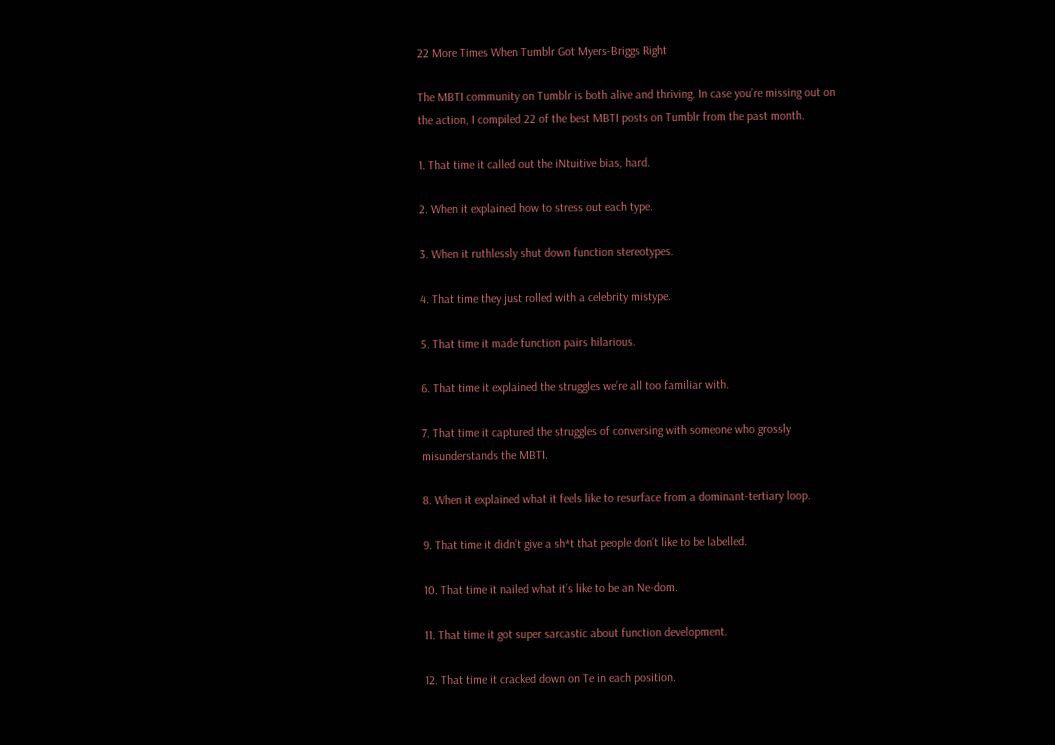22 More Times When Tumblr Got Myers-Briggs Right

The MBTI community on Tumblr is both alive and thriving. In case you’re missing out on the action, I compiled 22 of the best MBTI posts on Tumblr from the past month.

1. That time it called out the iNtuitive bias, hard.

2. When it explained how to stress out each type.

3. When it ruthlessly shut down function stereotypes.

4. That time they just rolled with a celebrity mistype.

5. That time it made function pairs hilarious.

6. That time it explained the struggles we’re all too familiar with.

7. That time it captured the struggles of conversing with someone who grossly misunderstands the MBTI.

8. When it explained what it feels like to resurface from a dominant-tertiary loop.

9. That time it didn’t give a sh*t that people don’t like to be labelled.

10. That time it nailed what it’s like to be an Ne-dom.

11. That time it got super sarcastic about function development.

12. That time it cracked down on Te in each position.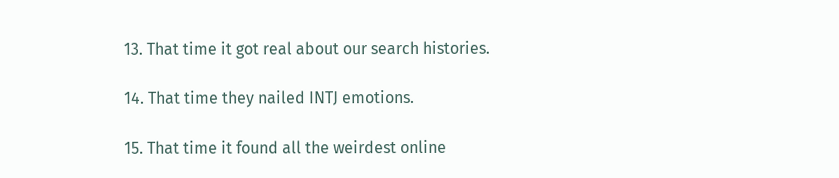13. That time it got real about our search histories.

14. That time they nailed INTJ emotions.

15. That time it found all the weirdest online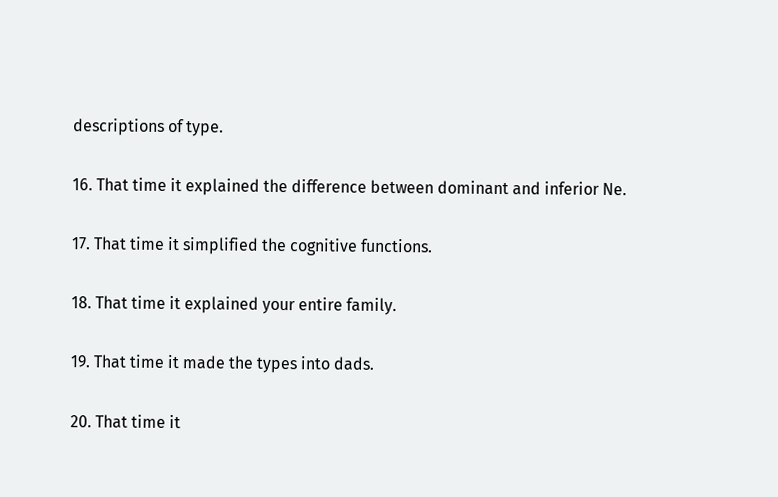descriptions of type.

16. That time it explained the difference between dominant and inferior Ne.

17. That time it simplified the cognitive functions.

18. That time it explained your entire family.

19. That time it made the types into dads.

20. That time it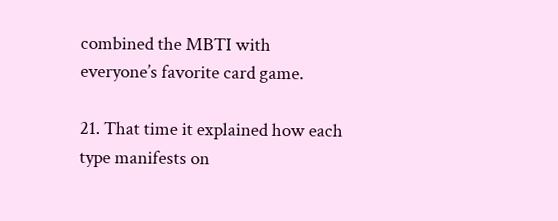combined the MBTI with everyone’s favorite card game.

21. That time it explained how each type manifests on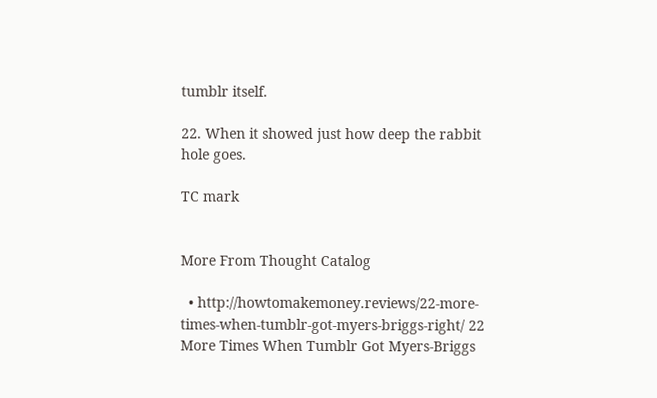tumblr itself.

22. When it showed just how deep the rabbit hole goes.

TC mark


More From Thought Catalog

  • http://howtomakemoney.reviews/22-more-times-when-tumblr-got-myers-briggs-right/ 22 More Times When Tumblr Got Myers-Briggs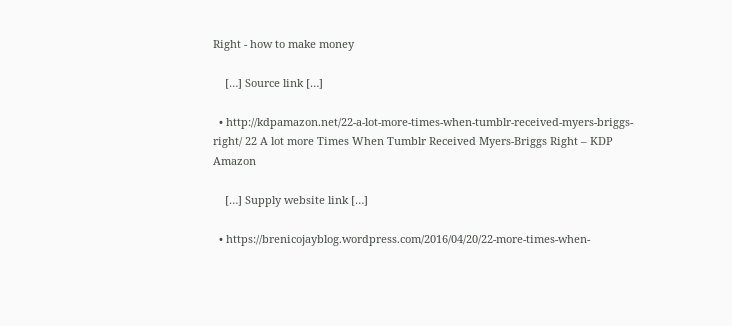Right - how to make money

    […] Source link […]

  • http://kdpamazon.net/22-a-lot-more-times-when-tumblr-received-myers-briggs-right/ 22 A lot more Times When Tumblr Received Myers-Briggs Right – KDP Amazon

    […] Supply website link […]

  • https://brenicojayblog.wordpress.com/2016/04/20/22-more-times-when-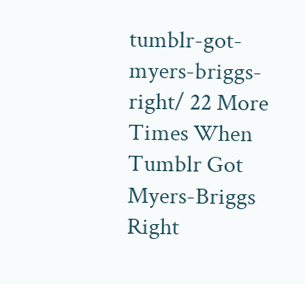tumblr-got-myers-briggs-right/ 22 More Times When Tumblr Got Myers-Briggs Right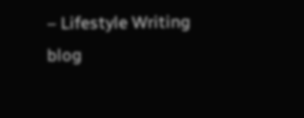– Lifestyle Writing
blog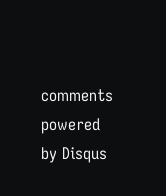comments powered by Disqus